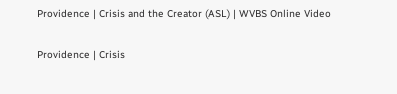Providence | Crisis and the Creator (ASL) | WVBS Online Video

Providence | Crisis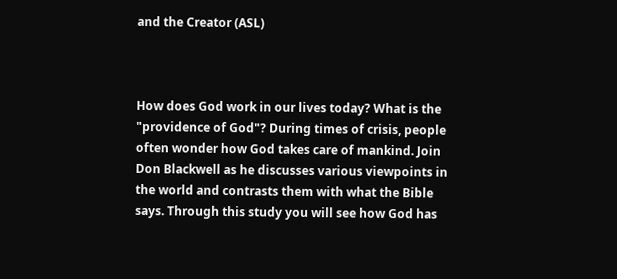and the Creator (ASL)



How does God work in our lives today? What is the "providence of God"? During times of crisis, people often wonder how God takes care of mankind. Join Don Blackwell as he discusses various viewpoints in the world and contrasts them with what the Bible says. Through this study you will see how God has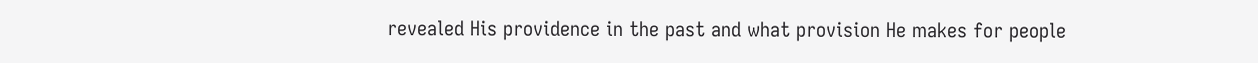revealed His providence in the past and what provision He makes for people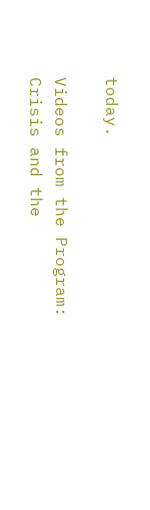today.

Videos from the Program: Crisis and the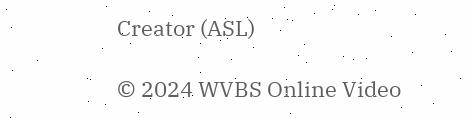Creator (ASL)

© 2024 WVBS Online Video